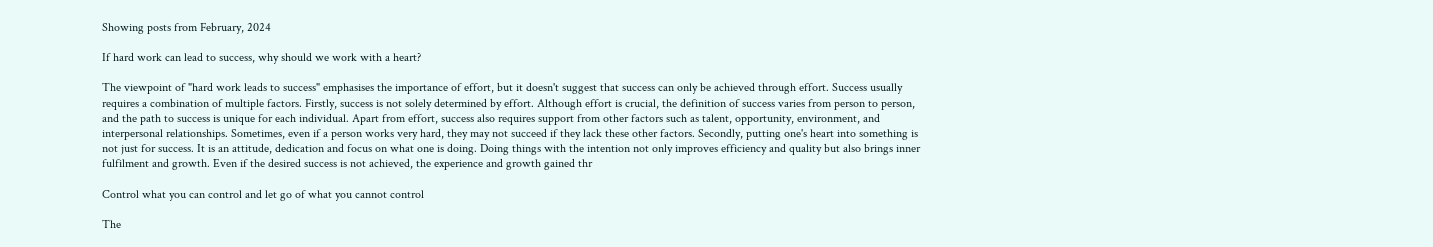Showing posts from February, 2024

If hard work can lead to success, why should we work with a heart?

The viewpoint of "hard work leads to success" emphasises the importance of effort, but it doesn't suggest that success can only be achieved through effort. Success usually requires a combination of multiple factors. Firstly, success is not solely determined by effort. Although effort is crucial, the definition of success varies from person to person, and the path to success is unique for each individual. Apart from effort, success also requires support from other factors such as talent, opportunity, environment, and interpersonal relationships. Sometimes, even if a person works very hard, they may not succeed if they lack these other factors. Secondly, putting one's heart into something is not just for success. It is an attitude, dedication and focus on what one is doing. Doing things with the intention not only improves efficiency and quality but also brings inner fulfilment and growth. Even if the desired success is not achieved, the experience and growth gained thr

Control what you can control and let go of what you cannot control

The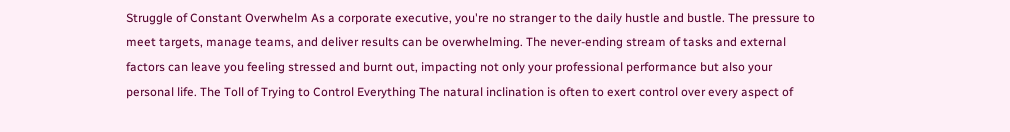Struggle of Constant Overwhelm As a corporate executive, you're no stranger to the daily hustle and bustle. The pressure to meet targets, manage teams, and deliver results can be overwhelming. The never-ending stream of tasks and external factors can leave you feeling stressed and burnt out, impacting not only your professional performance but also your personal life. The Toll of Trying to Control Everything The natural inclination is often to exert control over every aspect of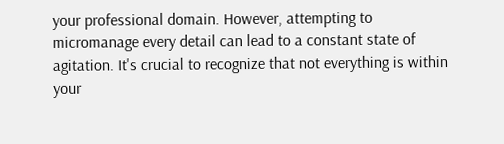your professional domain. However, attempting to micromanage every detail can lead to a constant state of agitation. It's crucial to recognize that not everything is within your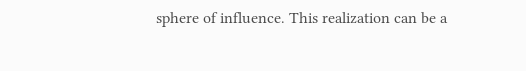sphere of influence. This realization can be a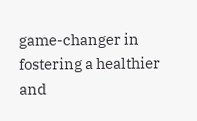game-changer in fostering a healthier and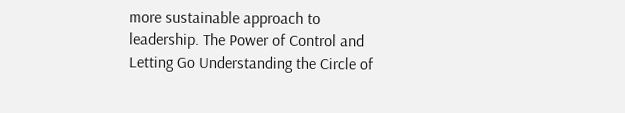more sustainable approach to leadership. The Power of Control and Letting Go Understanding the Circle of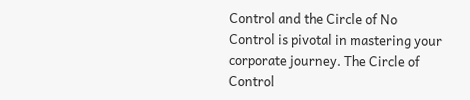Control and the Circle of No Control is pivotal in mastering your corporate journey. The Circle of Control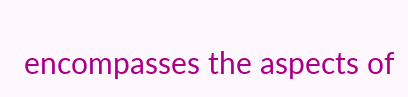encompasses the aspects of